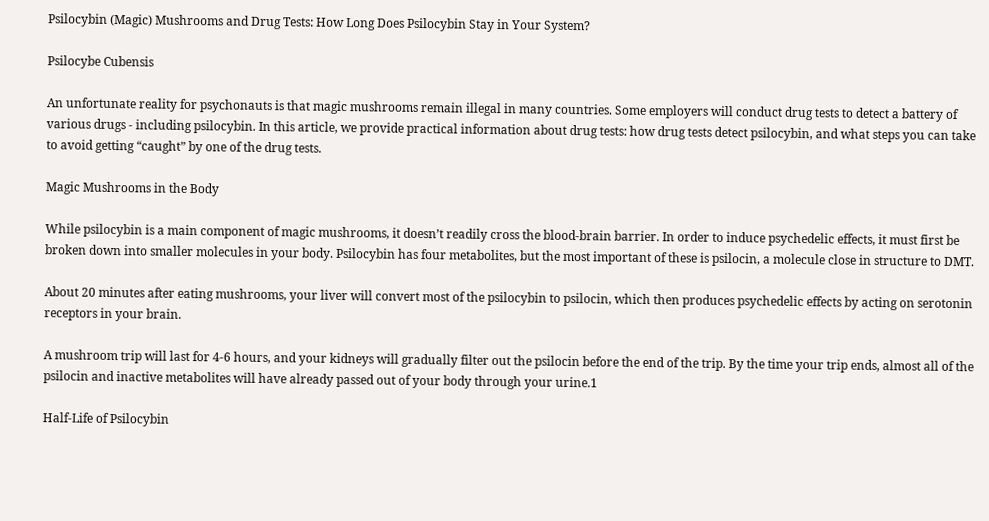Psilocybin (Magic) Mushrooms and Drug Tests: How Long Does Psilocybin Stay in Your System?

Psilocybe Cubensis

An unfortunate reality for psychonauts is that magic mushrooms remain illegal in many countries. Some employers will conduct drug tests to detect a battery of various drugs - including psilocybin. In this article, we provide practical information about drug tests: how drug tests detect psilocybin, and what steps you can take to avoid getting “caught” by one of the drug tests.

Magic Mushrooms in the Body

While psilocybin is a main component of magic mushrooms, it doesn’t readily cross the blood-brain barrier. In order to induce psychedelic effects, it must first be broken down into smaller molecules in your body. Psilocybin has four metabolites, but the most important of these is psilocin, a molecule close in structure to DMT.

About 20 minutes after eating mushrooms, your liver will convert most of the psilocybin to psilocin, which then produces psychedelic effects by acting on serotonin receptors in your brain.

A mushroom trip will last for 4-6 hours, and your kidneys will gradually filter out the psilocin before the end of the trip. By the time your trip ends, almost all of the psilocin and inactive metabolites will have already passed out of your body through your urine.1

Half-Life of Psilocybin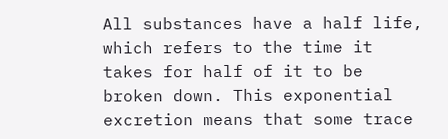All substances have a half life, which refers to the time it takes for half of it to be broken down. This exponential excretion means that some trace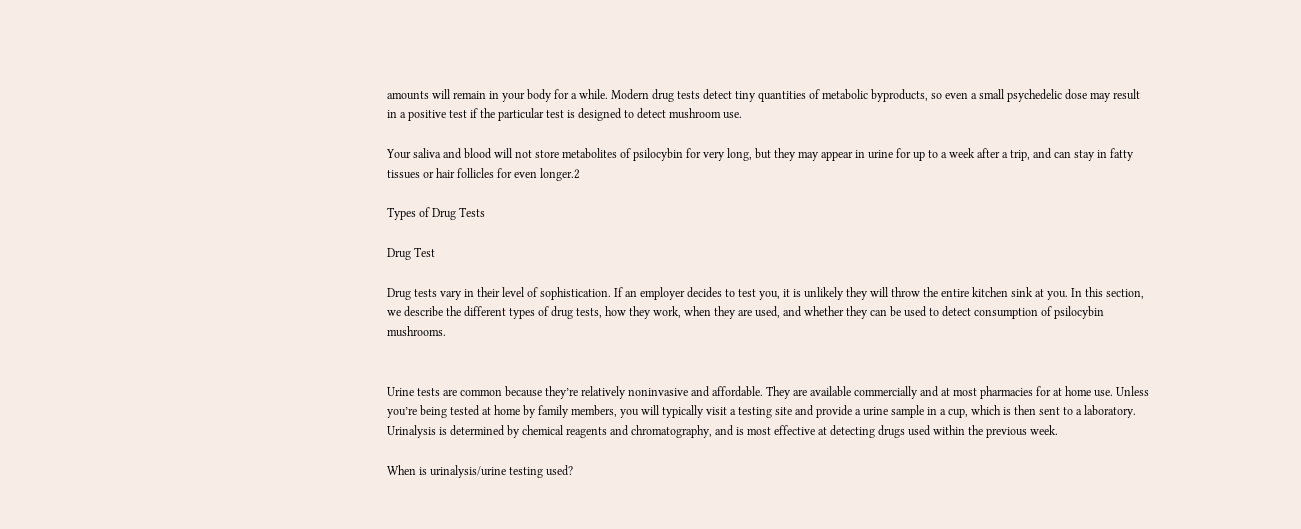amounts will remain in your body for a while. Modern drug tests detect tiny quantities of metabolic byproducts, so even a small psychedelic dose may result in a positive test if the particular test is designed to detect mushroom use.

Your saliva and blood will not store metabolites of psilocybin for very long, but they may appear in urine for up to a week after a trip, and can stay in fatty tissues or hair follicles for even longer.2

Types of Drug Tests

Drug Test

Drug tests vary in their level of sophistication. If an employer decides to test you, it is unlikely they will throw the entire kitchen sink at you. In this section, we describe the different types of drug tests, how they work, when they are used, and whether they can be used to detect consumption of psilocybin mushrooms.


Urine tests are common because they’re relatively noninvasive and affordable. They are available commercially and at most pharmacies for at home use. Unless you’re being tested at home by family members, you will typically visit a testing site and provide a urine sample in a cup, which is then sent to a laboratory. Urinalysis is determined by chemical reagents and chromatography, and is most effective at detecting drugs used within the previous week.

When is urinalysis/urine testing used?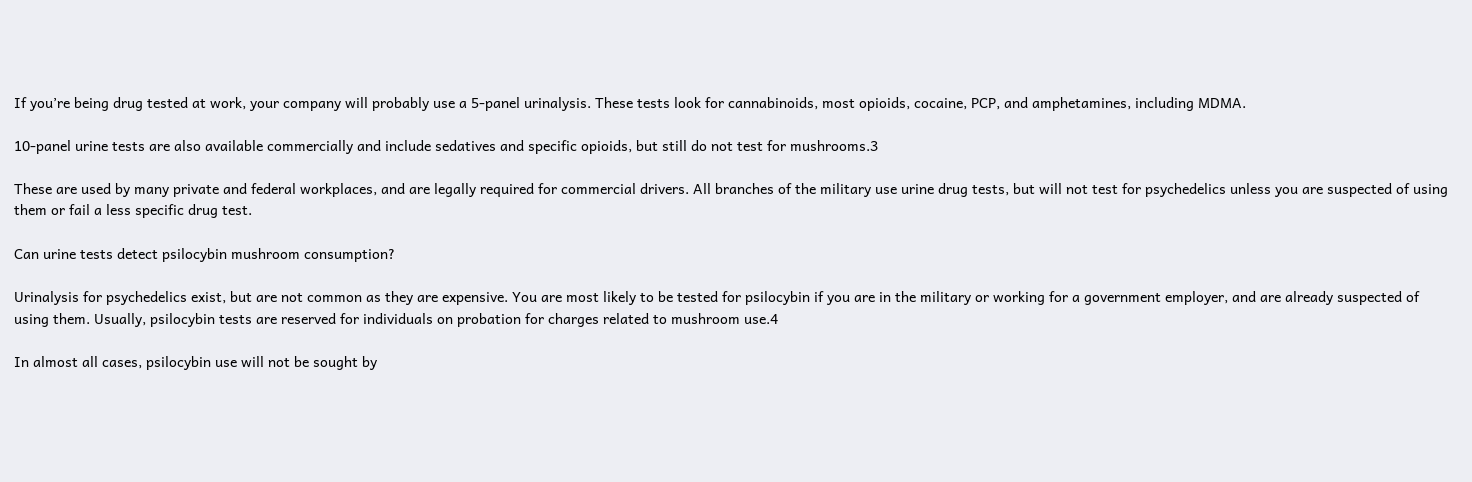If you’re being drug tested at work, your company will probably use a 5-panel urinalysis. These tests look for cannabinoids, most opioids, cocaine, PCP, and amphetamines, including MDMA.

10-panel urine tests are also available commercially and include sedatives and specific opioids, but still do not test for mushrooms.3

These are used by many private and federal workplaces, and are legally required for commercial drivers. All branches of the military use urine drug tests, but will not test for psychedelics unless you are suspected of using them or fail a less specific drug test.

Can urine tests detect psilocybin mushroom consumption?

Urinalysis for psychedelics exist, but are not common as they are expensive. You are most likely to be tested for psilocybin if you are in the military or working for a government employer, and are already suspected of using them. Usually, psilocybin tests are reserved for individuals on probation for charges related to mushroom use.4

In almost all cases, psilocybin use will not be sought by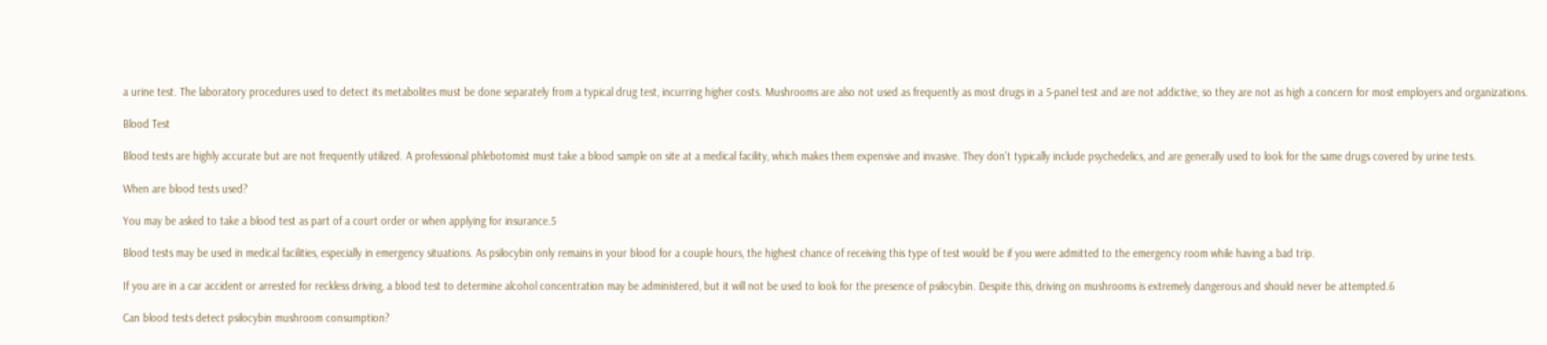a urine test. The laboratory procedures used to detect its metabolites must be done separately from a typical drug test, incurring higher costs. Mushrooms are also not used as frequently as most drugs in a 5-panel test and are not addictive, so they are not as high a concern for most employers and organizations.

Blood Test

Blood tests are highly accurate but are not frequently utilized. A professional phlebotomist must take a blood sample on site at a medical facility, which makes them expensive and invasive. They don’t typically include psychedelics, and are generally used to look for the same drugs covered by urine tests.

When are blood tests used?

You may be asked to take a blood test as part of a court order or when applying for insurance.5

Blood tests may be used in medical facilities, especially in emergency situations. As psilocybin only remains in your blood for a couple hours, the highest chance of receiving this type of test would be if you were admitted to the emergency room while having a bad trip.

If you are in a car accident or arrested for reckless driving, a blood test to determine alcohol concentration may be administered, but it will not be used to look for the presence of psilocybin. Despite this, driving on mushrooms is extremely dangerous and should never be attempted.6

Can blood tests detect psilocybin mushroom consumption?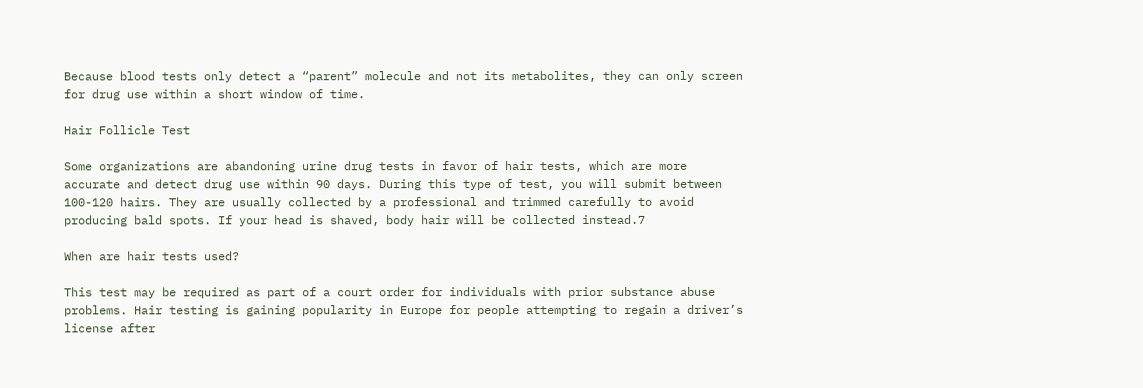Because blood tests only detect a “parent” molecule and not its metabolites, they can only screen for drug use within a short window of time.

Hair Follicle Test

Some organizations are abandoning urine drug tests in favor of hair tests, which are more accurate and detect drug use within 90 days. During this type of test, you will submit between 100-120 hairs. They are usually collected by a professional and trimmed carefully to avoid producing bald spots. If your head is shaved, body hair will be collected instead.7

When are hair tests used?

This test may be required as part of a court order for individuals with prior substance abuse problems. Hair testing is gaining popularity in Europe for people attempting to regain a driver’s license after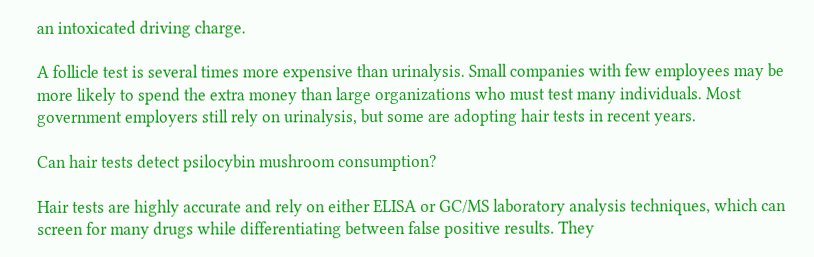an intoxicated driving charge.

A follicle test is several times more expensive than urinalysis. Small companies with few employees may be more likely to spend the extra money than large organizations who must test many individuals. Most government employers still rely on urinalysis, but some are adopting hair tests in recent years.

Can hair tests detect psilocybin mushroom consumption?

Hair tests are highly accurate and rely on either ELISA or GC/MS laboratory analysis techniques, which can screen for many drugs while differentiating between false positive results. They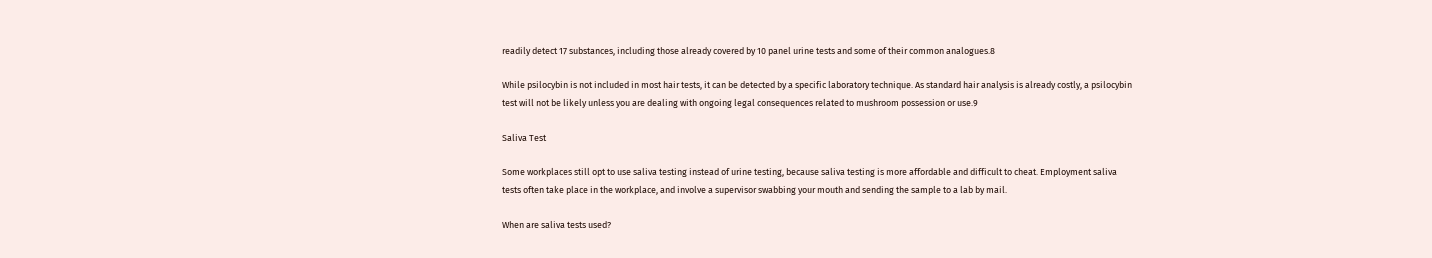readily detect 17 substances, including those already covered by 10 panel urine tests and some of their common analogues.8

While psilocybin is not included in most hair tests, it can be detected by a specific laboratory technique. As standard hair analysis is already costly, a psilocybin test will not be likely unless you are dealing with ongoing legal consequences related to mushroom possession or use.9

Saliva Test

Some workplaces still opt to use saliva testing instead of urine testing, because saliva testing is more affordable and difficult to cheat. Employment saliva tests often take place in the workplace, and involve a supervisor swabbing your mouth and sending the sample to a lab by mail.

When are saliva tests used?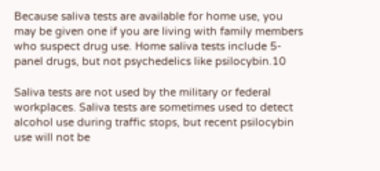Because saliva tests are available for home use, you may be given one if you are living with family members who suspect drug use. Home saliva tests include 5-panel drugs, but not psychedelics like psilocybin.10

Saliva tests are not used by the military or federal workplaces. Saliva tests are sometimes used to detect alcohol use during traffic stops, but recent psilocybin use will not be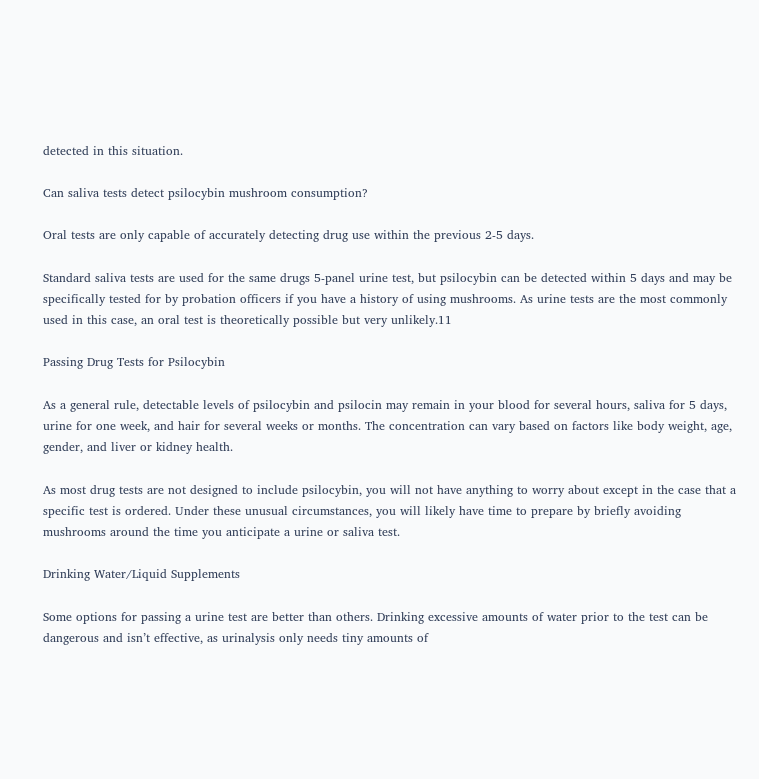detected in this situation.

Can saliva tests detect psilocybin mushroom consumption?

Oral tests are only capable of accurately detecting drug use within the previous 2-5 days.

Standard saliva tests are used for the same drugs 5-panel urine test, but psilocybin can be detected within 5 days and may be specifically tested for by probation officers if you have a history of using mushrooms. As urine tests are the most commonly used in this case, an oral test is theoretically possible but very unlikely.11

Passing Drug Tests for Psilocybin

As a general rule, detectable levels of psilocybin and psilocin may remain in your blood for several hours, saliva for 5 days, urine for one week, and hair for several weeks or months. The concentration can vary based on factors like body weight, age, gender, and liver or kidney health.

As most drug tests are not designed to include psilocybin, you will not have anything to worry about except in the case that a specific test is ordered. Under these unusual circumstances, you will likely have time to prepare by briefly avoiding mushrooms around the time you anticipate a urine or saliva test.

Drinking Water/Liquid Supplements

Some options for passing a urine test are better than others. Drinking excessive amounts of water prior to the test can be dangerous and isn’t effective, as urinalysis only needs tiny amounts of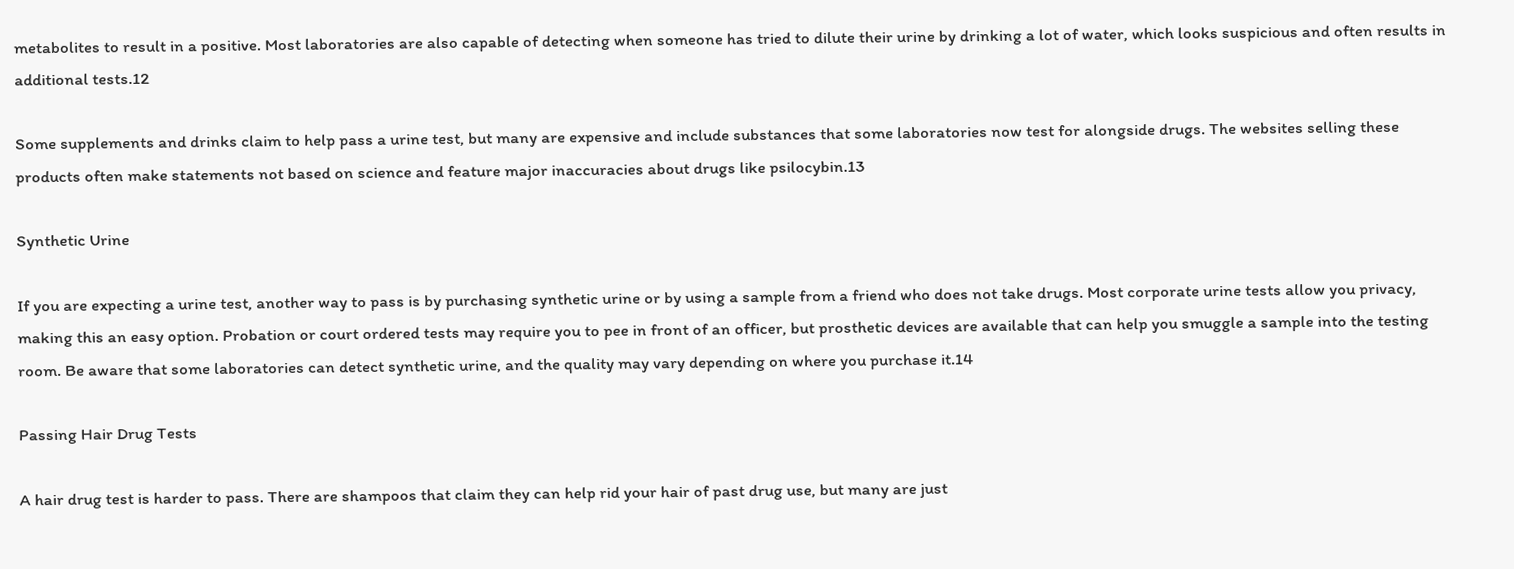metabolites to result in a positive. Most laboratories are also capable of detecting when someone has tried to dilute their urine by drinking a lot of water, which looks suspicious and often results in additional tests.12

Some supplements and drinks claim to help pass a urine test, but many are expensive and include substances that some laboratories now test for alongside drugs. The websites selling these products often make statements not based on science and feature major inaccuracies about drugs like psilocybin.13

Synthetic Urine

If you are expecting a urine test, another way to pass is by purchasing synthetic urine or by using a sample from a friend who does not take drugs. Most corporate urine tests allow you privacy, making this an easy option. Probation or court ordered tests may require you to pee in front of an officer, but prosthetic devices are available that can help you smuggle a sample into the testing room. Be aware that some laboratories can detect synthetic urine, and the quality may vary depending on where you purchase it.14

Passing Hair Drug Tests

A hair drug test is harder to pass. There are shampoos that claim they can help rid your hair of past drug use, but many are just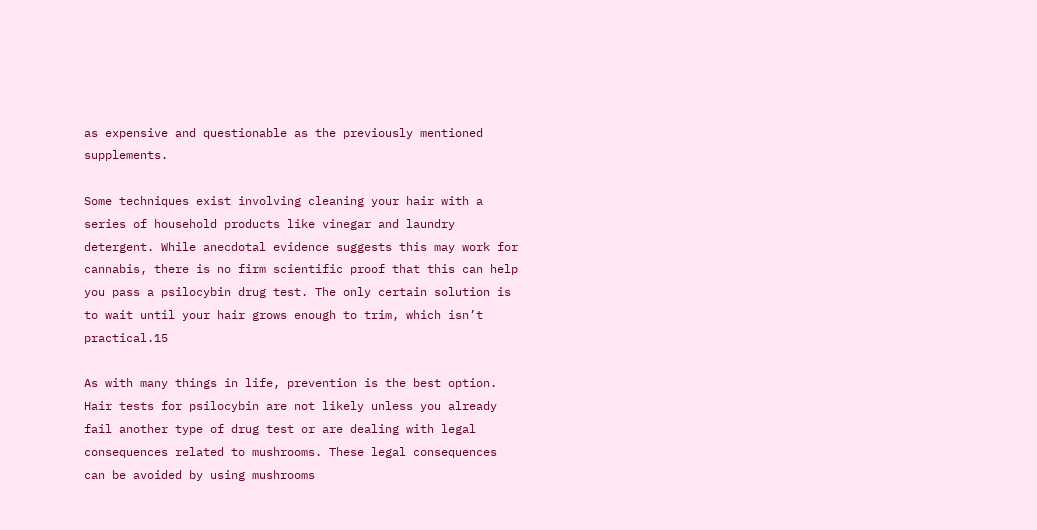as expensive and questionable as the previously mentioned supplements.

Some techniques exist involving cleaning your hair with a series of household products like vinegar and laundry detergent. While anecdotal evidence suggests this may work for cannabis, there is no firm scientific proof that this can help you pass a psilocybin drug test. The only certain solution is to wait until your hair grows enough to trim, which isn’t practical.15

As with many things in life, prevention is the best option. Hair tests for psilocybin are not likely unless you already fail another type of drug test or are dealing with legal consequences related to mushrooms. These legal consequences can be avoided by using mushrooms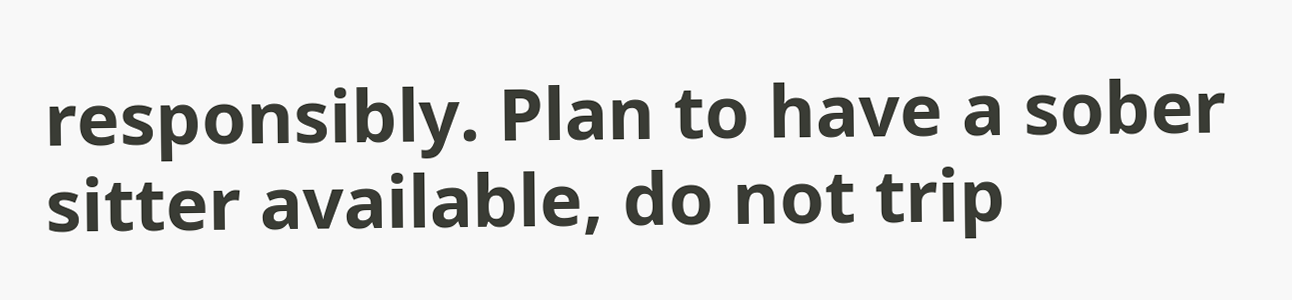responsibly. Plan to have a sober sitter available, do not trip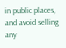in public places, and avoid selling any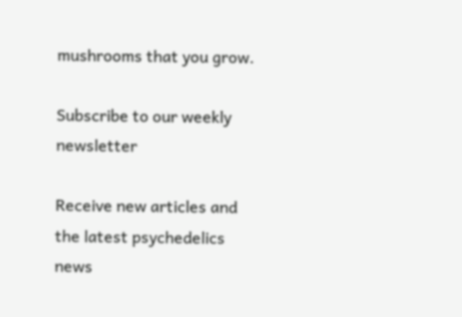mushrooms that you grow.

Subscribe to our weekly newsletter

Receive new articles and the latest psychedelics news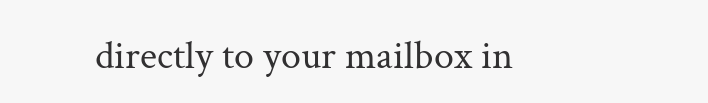directly to your mailbox in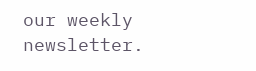our weekly newsletter.